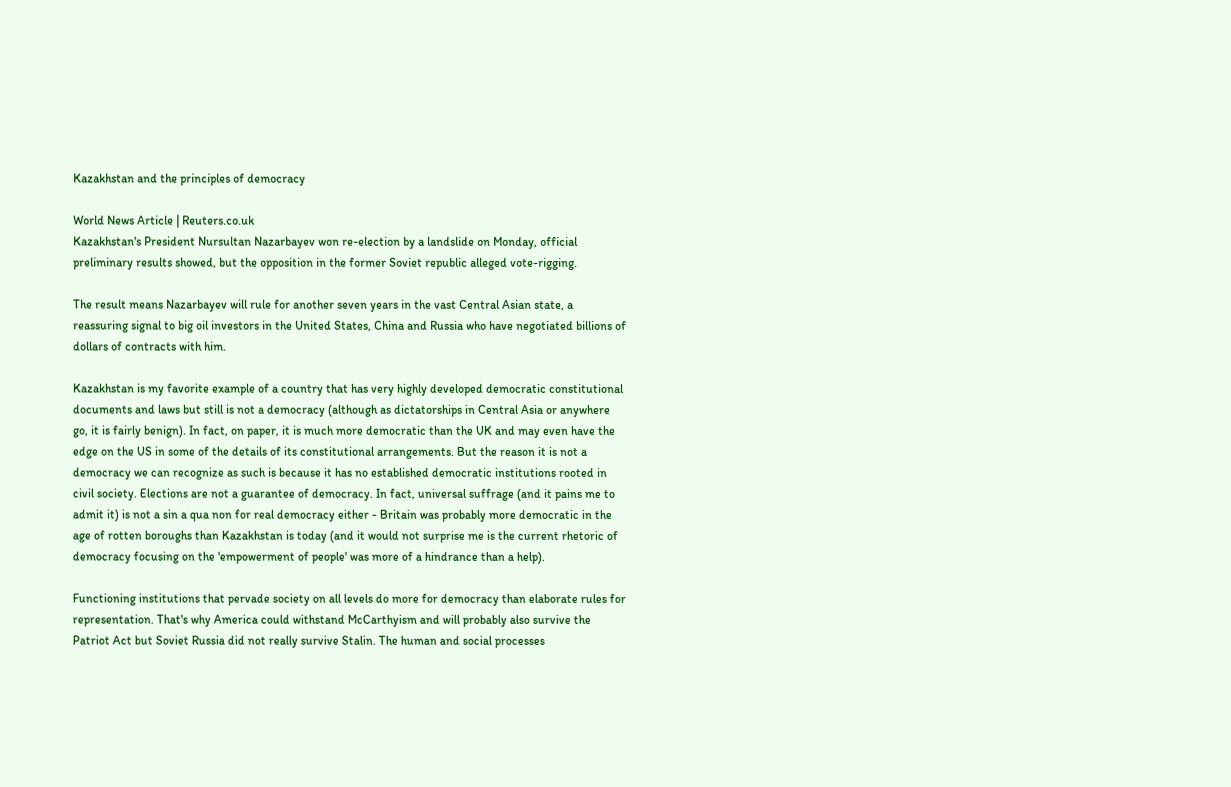Kazakhstan and the principles of democracy

World News Article | Reuters.co.uk
Kazakhstan's President Nursultan Nazarbayev won re-election by a landslide on Monday, official preliminary results showed, but the opposition in the former Soviet republic alleged vote-rigging.

The result means Nazarbayev will rule for another seven years in the vast Central Asian state, a reassuring signal to big oil investors in the United States, China and Russia who have negotiated billions of dollars of contracts with him.

Kazakhstan is my favorite example of a country that has very highly developed democratic constitutional documents and laws but still is not a democracy (although as dictatorships in Central Asia or anywhere go, it is fairly benign). In fact, on paper, it is much more democratic than the UK and may even have the edge on the US in some of the details of its constitutional arrangements. But the reason it is not a democracy we can recognize as such is because it has no established democratic institutions rooted in civil society. Elections are not a guarantee of democracy. In fact, universal suffrage (and it pains me to admit it) is not a sin a qua non for real democracy either - Britain was probably more democratic in the age of rotten boroughs than Kazakhstan is today (and it would not surprise me is the current rhetoric of democracy focusing on the 'empowerment of people' was more of a hindrance than a help).

Functioning institutions that pervade society on all levels do more for democracy than elaborate rules for representation. That's why America could withstand McCarthyism and will probably also survive the Patriot Act but Soviet Russia did not really survive Stalin. The human and social processes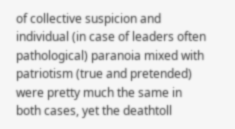of collective suspicion and individual (in case of leaders often pathological) paranoia mixed with patriotism (true and pretended) were pretty much the same in both cases, yet the deathtoll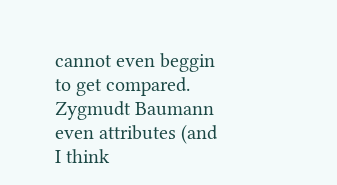cannot even beggin to get compared. Zygmudt Baumann even attributes (and I think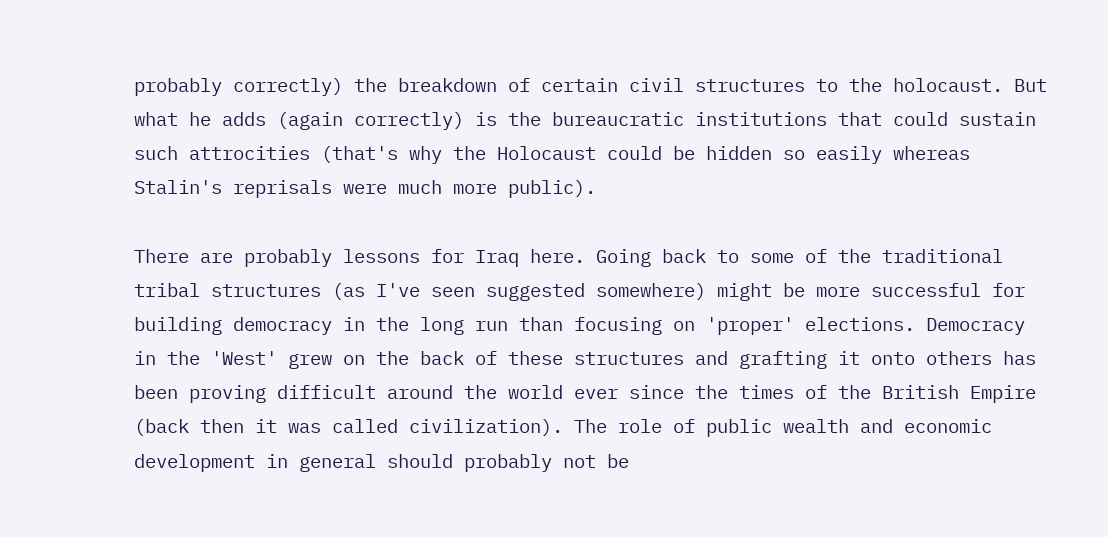probably correctly) the breakdown of certain civil structures to the holocaust. But what he adds (again correctly) is the bureaucratic institutions that could sustain such attrocities (that's why the Holocaust could be hidden so easily whereas Stalin's reprisals were much more public).

There are probably lessons for Iraq here. Going back to some of the traditional tribal structures (as I've seen suggested somewhere) might be more successful for building democracy in the long run than focusing on 'proper' elections. Democracy in the 'West' grew on the back of these structures and grafting it onto others has been proving difficult around the world ever since the times of the British Empire (back then it was called civilization). The role of public wealth and economic development in general should probably not be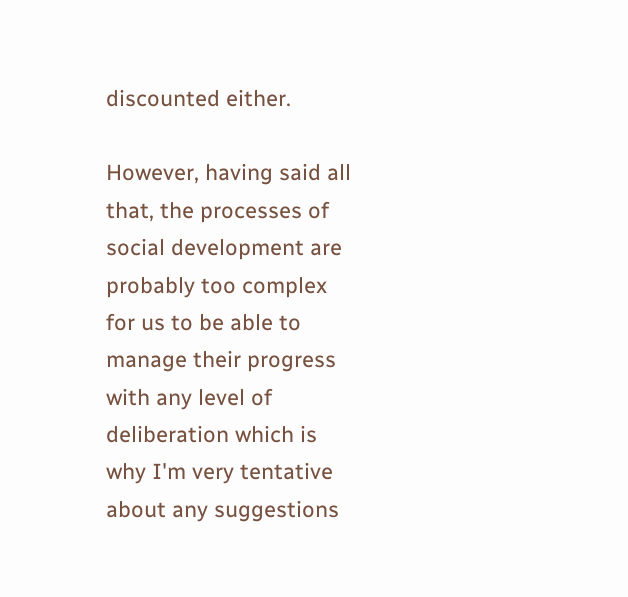discounted either.

However, having said all that, the processes of social development are probably too complex for us to be able to manage their progress with any level of deliberation which is why I'm very tentative about any suggestions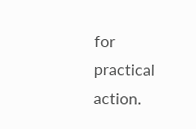for practical action.